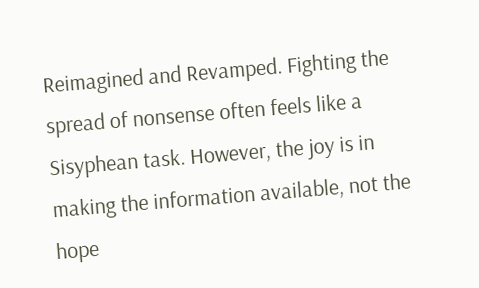Reimagined and Revamped. Fighting the spread of nonsense often feels like a Sisyphean task. However, the joy is in making the information available, not the hope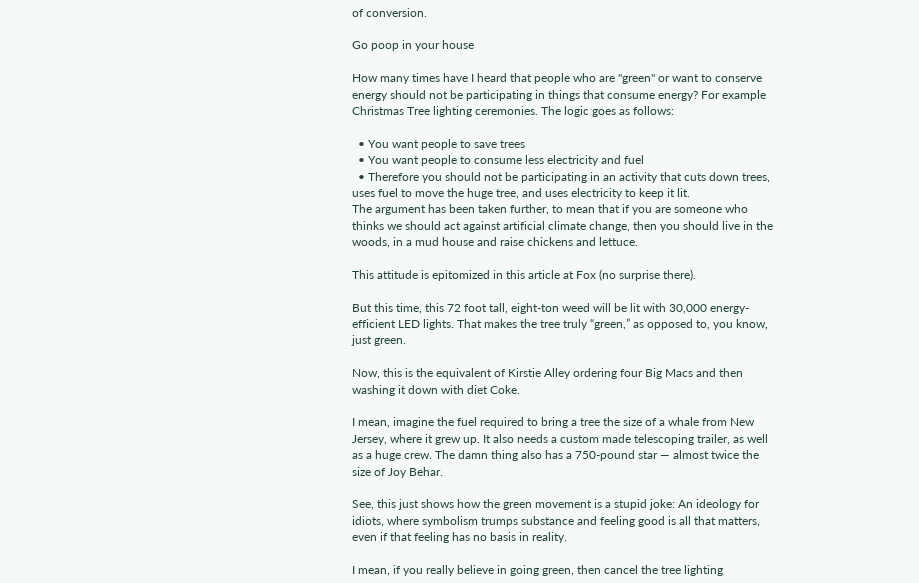of conversion.

Go poop in your house

How many times have I heard that people who are "green" or want to conserve energy should not be participating in things that consume energy? For example Christmas Tree lighting ceremonies. The logic goes as follows:

  • You want people to save trees
  • You want people to consume less electricity and fuel
  • Therefore you should not be participating in an activity that cuts down trees, uses fuel to move the huge tree, and uses electricity to keep it lit.
The argument has been taken further, to mean that if you are someone who thinks we should act against artificial climate change, then you should live in the woods, in a mud house and raise chickens and lettuce.

This attitude is epitomized in this article at Fox (no surprise there).

But this time, this 72 foot tall, eight-ton weed will be lit with 30,000 energy-efficient LED lights. That makes the tree truly “green,” as opposed to, you know, just green.

Now, this is the equivalent of Kirstie Alley ordering four Big Macs and then washing it down with diet Coke.

I mean, imagine the fuel required to bring a tree the size of a whale from New Jersey, where it grew up. It also needs a custom made telescoping trailer, as well as a huge crew. The damn thing also has a 750-pound star — almost twice the size of Joy Behar.

See, this just shows how the green movement is a stupid joke: An ideology for idiots, where symbolism trumps substance and feeling good is all that matters, even if that feeling has no basis in reality.

I mean, if you really believe in going green, then cancel the tree lighting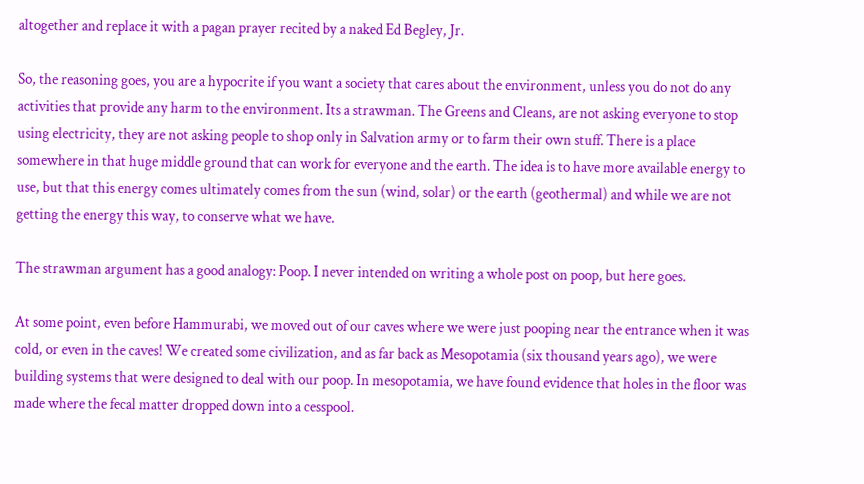altogether and replace it with a pagan prayer recited by a naked Ed Begley, Jr.

So, the reasoning goes, you are a hypocrite if you want a society that cares about the environment, unless you do not do any activities that provide any harm to the environment. Its a strawman. The Greens and Cleans, are not asking everyone to stop using electricity, they are not asking people to shop only in Salvation army or to farm their own stuff. There is a place somewhere in that huge middle ground that can work for everyone and the earth. The idea is to have more available energy to use, but that this energy comes ultimately comes from the sun (wind, solar) or the earth (geothermal) and while we are not getting the energy this way, to conserve what we have.

The strawman argument has a good analogy: Poop. I never intended on writing a whole post on poop, but here goes.

At some point, even before Hammurabi, we moved out of our caves where we were just pooping near the entrance when it was cold, or even in the caves! We created some civilization, and as far back as Mesopotamia (six thousand years ago), we were building systems that were designed to deal with our poop. In mesopotamia, we have found evidence that holes in the floor was made where the fecal matter dropped down into a cesspool.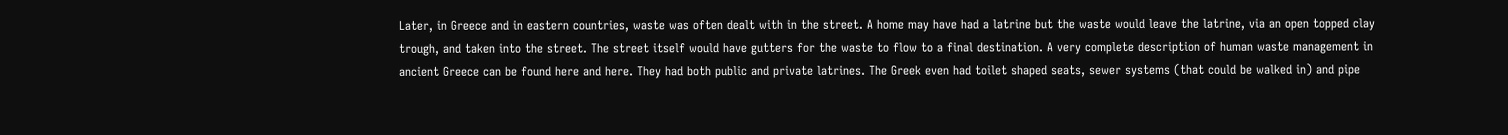Later, in Greece and in eastern countries, waste was often dealt with in the street. A home may have had a latrine but the waste would leave the latrine, via an open topped clay trough, and taken into the street. The street itself would have gutters for the waste to flow to a final destination. A very complete description of human waste management in ancient Greece can be found here and here. They had both public and private latrines. The Greek even had toilet shaped seats, sewer systems (that could be walked in) and pipe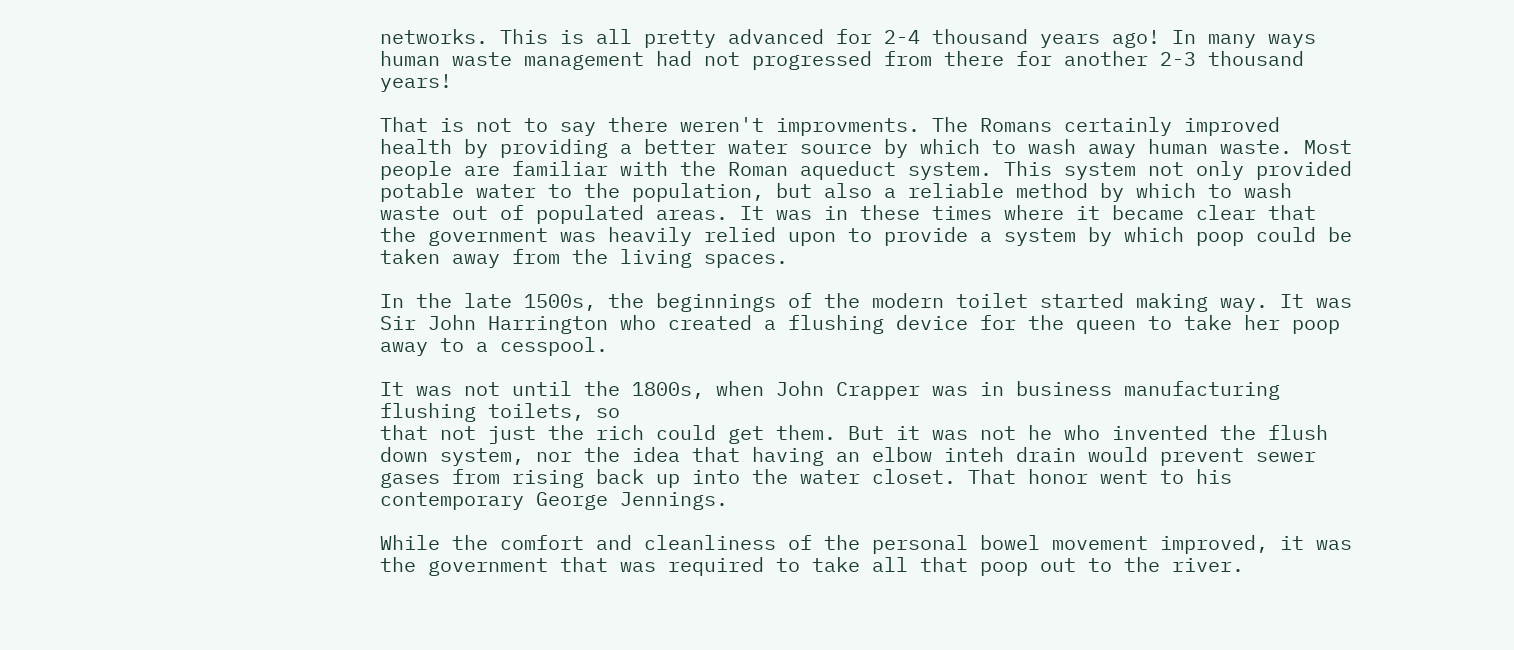networks. This is all pretty advanced for 2-4 thousand years ago! In many ways human waste management had not progressed from there for another 2-3 thousand years!

That is not to say there weren't improvments. The Romans certainly improved health by providing a better water source by which to wash away human waste. Most people are familiar with the Roman aqueduct system. This system not only provided potable water to the population, but also a reliable method by which to wash waste out of populated areas. It was in these times where it became clear that the government was heavily relied upon to provide a system by which poop could be taken away from the living spaces.

In the late 1500s, the beginnings of the modern toilet started making way. It was Sir John Harrington who created a flushing device for the queen to take her poop away to a cesspool.

It was not until the 1800s, when John Crapper was in business manufacturing flushing toilets, so
that not just the rich could get them. But it was not he who invented the flush down system, nor the idea that having an elbow inteh drain would prevent sewer gases from rising back up into the water closet. That honor went to his contemporary George Jennings.

While the comfort and cleanliness of the personal bowel movement improved, it was the government that was required to take all that poop out to the river.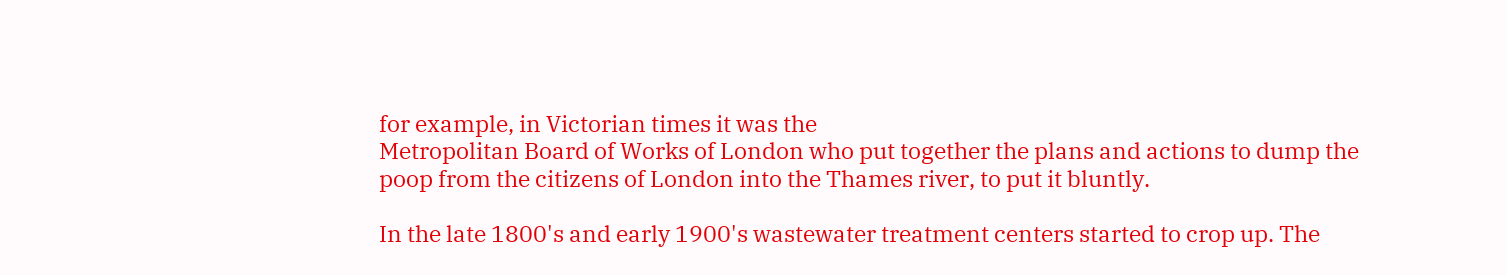for example, in Victorian times it was the
Metropolitan Board of Works of London who put together the plans and actions to dump the poop from the citizens of London into the Thames river, to put it bluntly.

In the late 1800's and early 1900's wastewater treatment centers started to crop up. The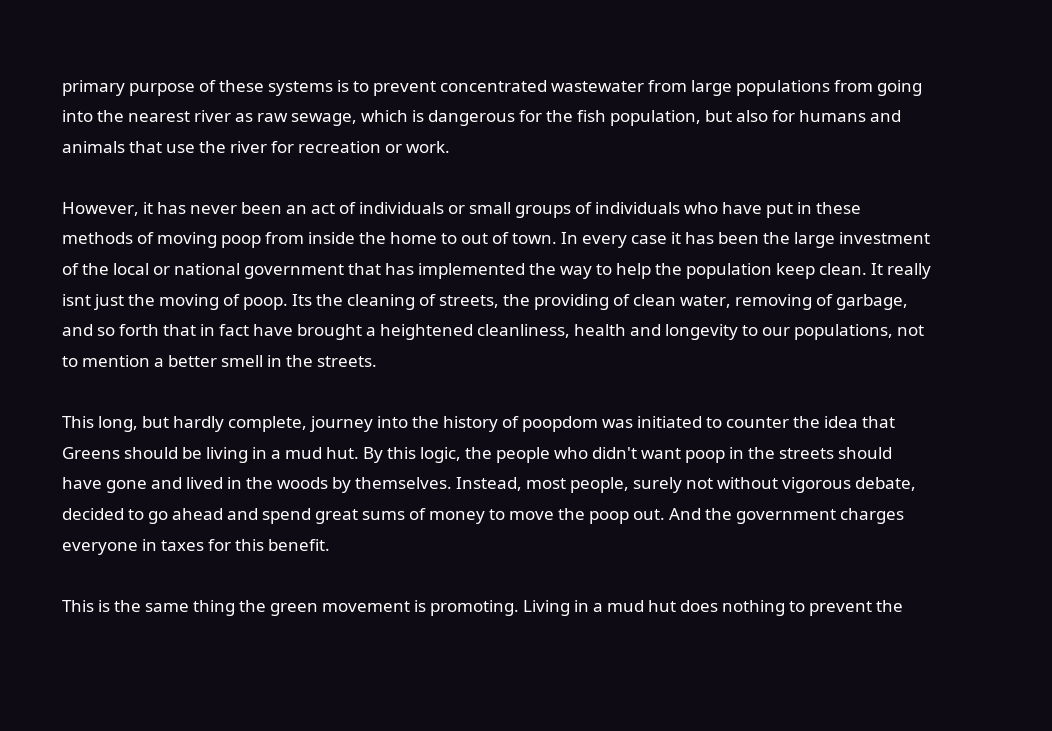primary purpose of these systems is to prevent concentrated wastewater from large populations from going into the nearest river as raw sewage, which is dangerous for the fish population, but also for humans and animals that use the river for recreation or work.

However, it has never been an act of individuals or small groups of individuals who have put in these methods of moving poop from inside the home to out of town. In every case it has been the large investment of the local or national government that has implemented the way to help the population keep clean. It really isnt just the moving of poop. Its the cleaning of streets, the providing of clean water, removing of garbage, and so forth that in fact have brought a heightened cleanliness, health and longevity to our populations, not to mention a better smell in the streets.

This long, but hardly complete, journey into the history of poopdom was initiated to counter the idea that Greens should be living in a mud hut. By this logic, the people who didn't want poop in the streets should have gone and lived in the woods by themselves. Instead, most people, surely not without vigorous debate, decided to go ahead and spend great sums of money to move the poop out. And the government charges everyone in taxes for this benefit.

This is the same thing the green movement is promoting. Living in a mud hut does nothing to prevent the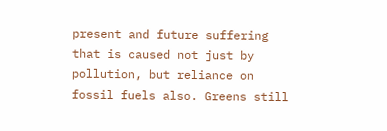present and future suffering that is caused not just by pollution, but reliance on fossil fuels also. Greens still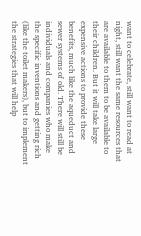want to celebrate, still want to read at night, still want the same resources that are available to them to be available to their children. But it will take large expensive actions to provide these benefits, much like the aqueduct and sewer systems of old. There will still be individuals and companies who make the specific inventions and getting rich (like the toilet makers), but to implement the strategies that will help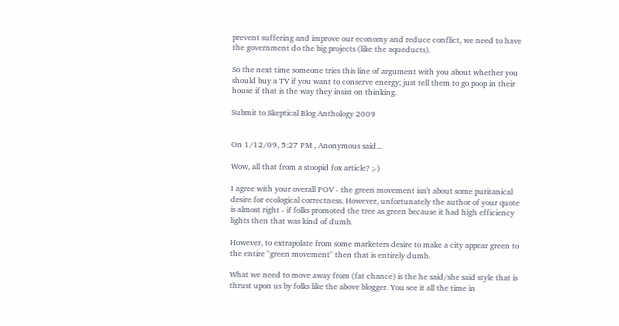prevent suffering and improve our economy and reduce conflict, we need to have the government do the big projects (like the aqueducts).

So the next time someone tries this line of argument with you about whether you should buy a TV if you want to conserve energy; just tell them to go poop in their house if that is the way they insist on thinking.

Submit to Skeptical Blog Anthology 2009


On 1/12/09, 5:27 PM , Anonymous said...

Wow, all that from a stoopid fox article? ;-)

I agree with your overall POV - the green movement isn't about some puritanical desire for ecological correctness. However, unfortunately the author of your quote is almost right - if folks promoted the tree as green because it had high efficiency lights then that was kind of dumb.

However, to extrapolate from some marketers desire to make a city appear green to the entire "green movement" then that is entirely dumb.

What we need to move away from (fat chance) is the he said/she said style that is thrust upon us by folks like the above blogger. You see it all the time in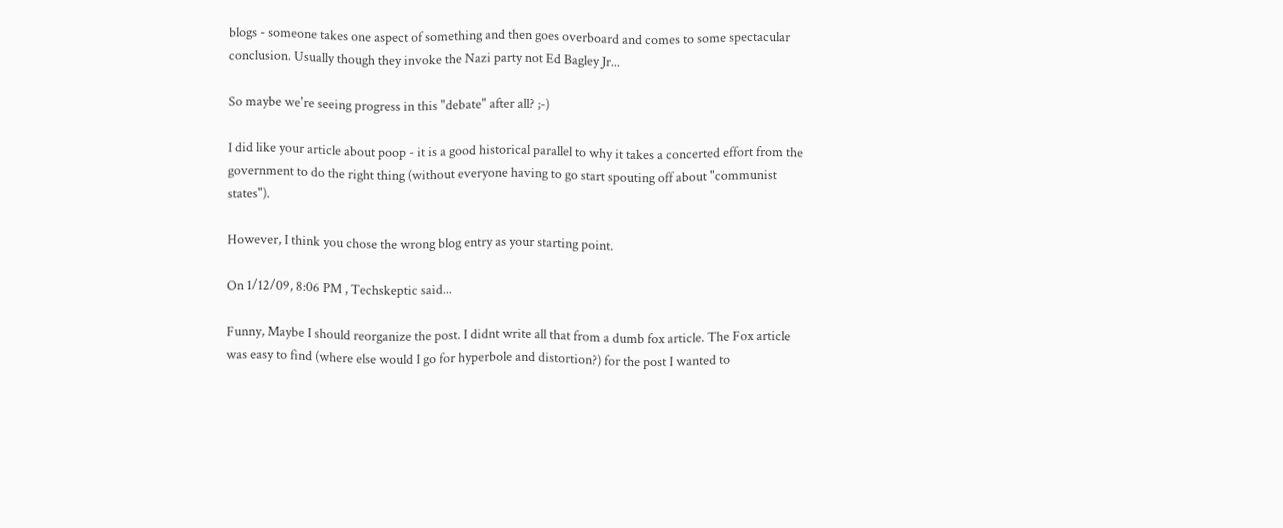blogs - someone takes one aspect of something and then goes overboard and comes to some spectacular conclusion. Usually though they invoke the Nazi party not Ed Bagley Jr...

So maybe we're seeing progress in this "debate" after all? ;-)

I did like your article about poop - it is a good historical parallel to why it takes a concerted effort from the government to do the right thing (without everyone having to go start spouting off about "communist states").

However, I think you chose the wrong blog entry as your starting point.

On 1/12/09, 8:06 PM , Techskeptic said...

Funny, Maybe I should reorganize the post. I didnt write all that from a dumb fox article. The Fox article was easy to find (where else would I go for hyperbole and distortion?) for the post I wanted to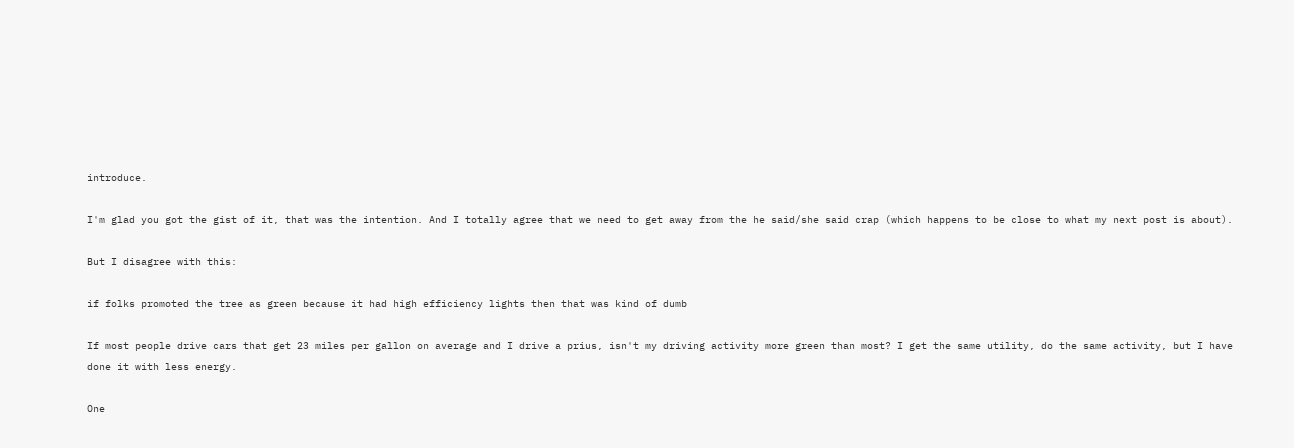introduce.

I'm glad you got the gist of it, that was the intention. And I totally agree that we need to get away from the he said/she said crap (which happens to be close to what my next post is about).

But I disagree with this:

if folks promoted the tree as green because it had high efficiency lights then that was kind of dumb

If most people drive cars that get 23 miles per gallon on average and I drive a prius, isn't my driving activity more green than most? I get the same utility, do the same activity, but I have done it with less energy.

One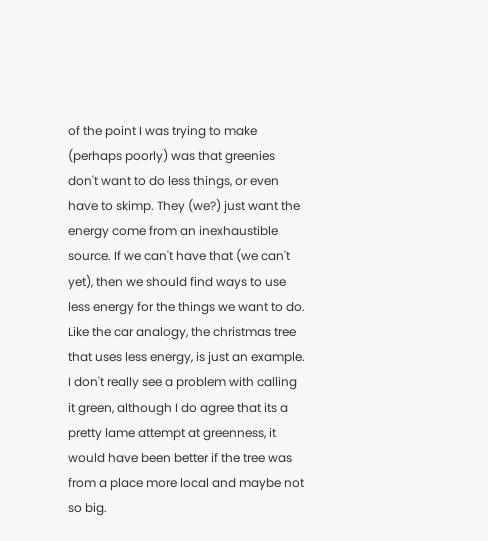of the point I was trying to make (perhaps poorly) was that greenies don't want to do less things, or even have to skimp. They (we?) just want the energy come from an inexhaustible source. If we can't have that (we can't yet), then we should find ways to use less energy for the things we want to do. Like the car analogy, the christmas tree that uses less energy, is just an example. I don't really see a problem with calling it green, although I do agree that its a pretty lame attempt at greenness, it would have been better if the tree was from a place more local and maybe not so big.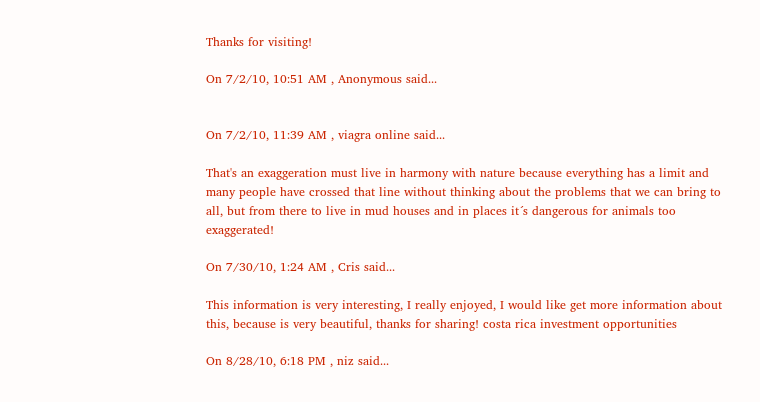Thanks for visiting!

On 7/2/10, 10:51 AM , Anonymous said...


On 7/2/10, 11:39 AM , viagra online said...

That's an exaggeration must live in harmony with nature because everything has a limit and many people have crossed that line without thinking about the problems that we can bring to all, but from there to live in mud houses and in places it´s dangerous for animals too exaggerated!

On 7/30/10, 1:24 AM , Cris said...

This information is very interesting, I really enjoyed, I would like get more information about this, because is very beautiful, thanks for sharing! costa rica investment opportunities

On 8/28/10, 6:18 PM , niz said...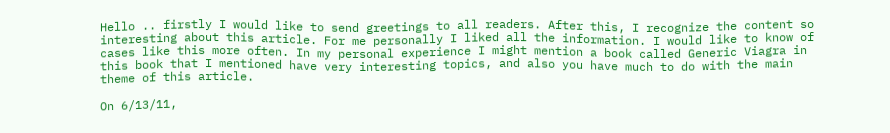Hello .. firstly I would like to send greetings to all readers. After this, I recognize the content so interesting about this article. For me personally I liked all the information. I would like to know of cases like this more often. In my personal experience I might mention a book called Generic Viagra in this book that I mentioned have very interesting topics, and also you have much to do with the main theme of this article.

On 6/13/11,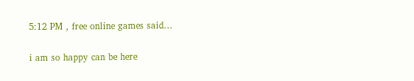5:12 PM , free online games said...

i am so happy can be here